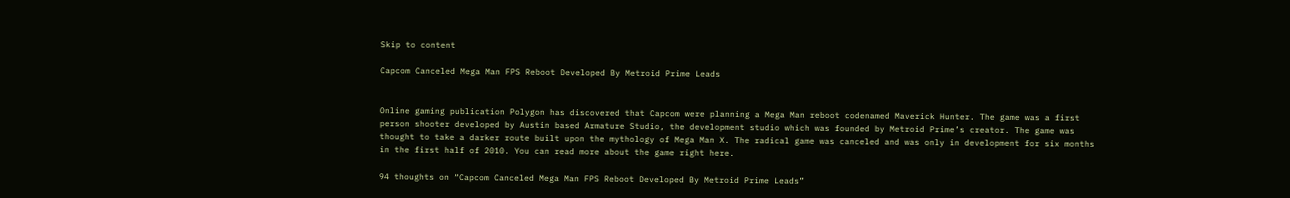Skip to content

Capcom Canceled Mega Man FPS Reboot Developed By Metroid Prime Leads


Online gaming publication Polygon has discovered that Capcom were planning a Mega Man reboot codenamed Maverick Hunter. The game was a first person shooter developed by Austin based Armature Studio, the development studio which was founded by Metroid Prime’s creator. The game was thought to take a darker route built upon the mythology of Mega Man X. The radical game was canceled and was only in development for six months in the first half of 2010. You can read more about the game right here.

94 thoughts on “Capcom Canceled Mega Man FPS Reboot Developed By Metroid Prime Leads”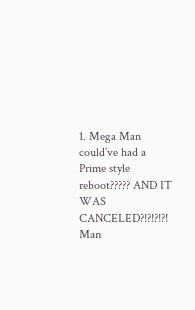1. Mega Man could’ve had a Prime style reboot????? AND IT WAS CANCELED?!?!?!?! Man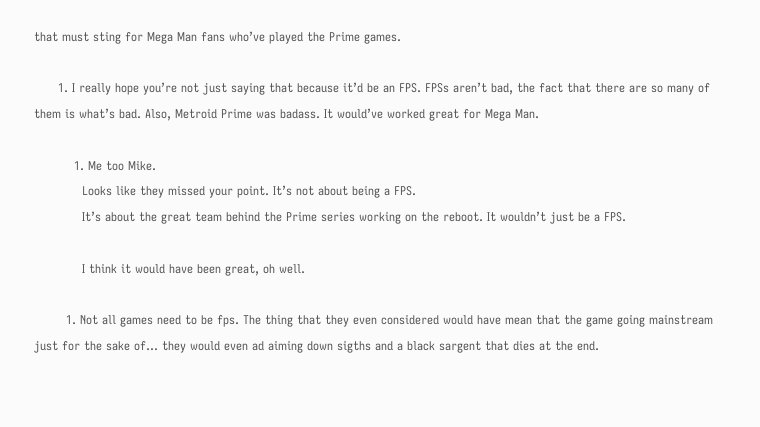that must sting for Mega Man fans who’ve played the Prime games.

      1. I really hope you’re not just saying that because it’d be an FPS. FPSs aren’t bad, the fact that there are so many of them is what’s bad. Also, Metroid Prime was badass. It would’ve worked great for Mega Man.

          1. Me too Mike.
            Looks like they missed your point. It’s not about being a FPS.
            It’s about the great team behind the Prime series working on the reboot. It wouldn’t just be a FPS.

            I think it would have been great, oh well.

        1. Not all games need to be fps. The thing that they even considered would have mean that the game going mainstream just for the sake of… they would even ad aiming down sigths and a black sargent that dies at the end.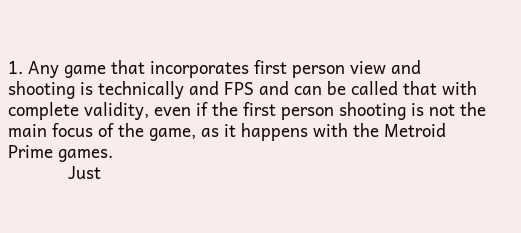1. Any game that incorporates first person view and shooting is technically and FPS and can be called that with complete validity, even if the first person shooting is not the main focus of the game, as it happens with the Metroid Prime games.
            Just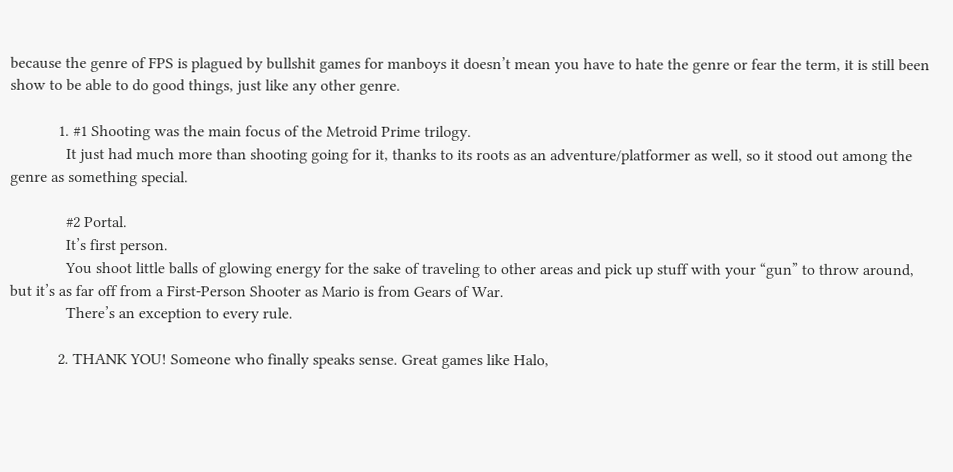because the genre of FPS is plagued by bullshit games for manboys it doesn’t mean you have to hate the genre or fear the term, it is still been show to be able to do good things, just like any other genre.

            1. #1 Shooting was the main focus of the Metroid Prime trilogy.
              It just had much more than shooting going for it, thanks to its roots as an adventure/platformer as well, so it stood out among the genre as something special.

              #2 Portal.
              It’s first person.
              You shoot little balls of glowing energy for the sake of traveling to other areas and pick up stuff with your “gun” to throw around, but it’s as far off from a First-Person Shooter as Mario is from Gears of War.
              There’s an exception to every rule.

            2. THANK YOU! Someone who finally speaks sense. Great games like Halo,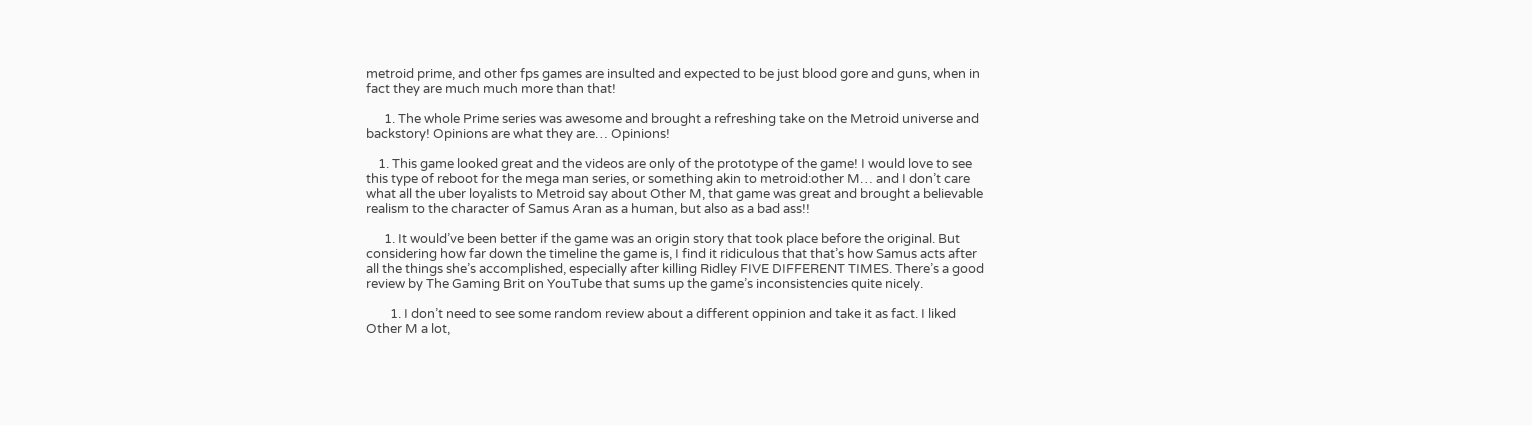metroid prime, and other fps games are insulted and expected to be just blood gore and guns, when in fact they are much much more than that!

      1. The whole Prime series was awesome and brought a refreshing take on the Metroid universe and backstory! Opinions are what they are… Opinions!

    1. This game looked great and the videos are only of the prototype of the game! I would love to see this type of reboot for the mega man series, or something akin to metroid:other M… and I don’t care what all the uber loyalists to Metroid say about Other M, that game was great and brought a believable realism to the character of Samus Aran as a human, but also as a bad ass!!

      1. It would’ve been better if the game was an origin story that took place before the original. But considering how far down the timeline the game is, I find it ridiculous that that’s how Samus acts after all the things she’s accomplished, especially after killing Ridley FIVE DIFFERENT TIMES. There’s a good review by The Gaming Brit on YouTube that sums up the game’s inconsistencies quite nicely.

        1. I don’t need to see some random review about a different oppinion and take it as fact. I liked Other M a lot,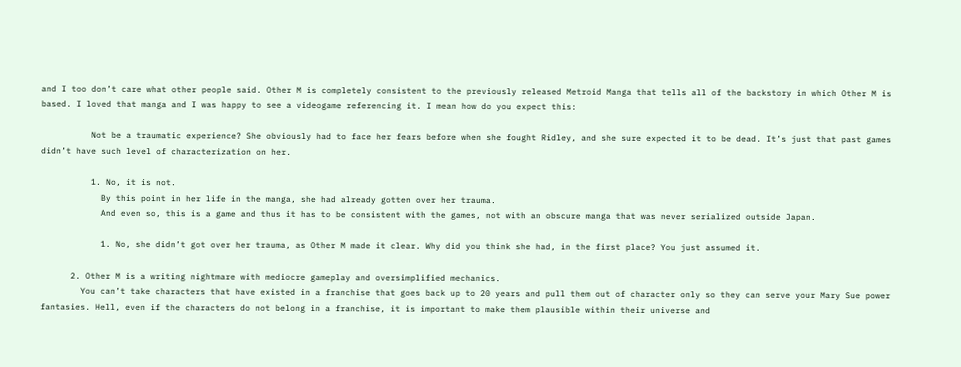and I too don’t care what other people said. Other M is completely consistent to the previously released Metroid Manga that tells all of the backstory in which Other M is based. I loved that manga and I was happy to see a videogame referencing it. I mean how do you expect this:

          Not be a traumatic experience? She obviously had to face her fears before when she fought Ridley, and she sure expected it to be dead. It’s just that past games didn’t have such level of characterization on her.

          1. No, it is not.
            By this point in her life in the manga, she had already gotten over her trauma.
            And even so, this is a game and thus it has to be consistent with the games, not with an obscure manga that was never serialized outside Japan.

            1. No, she didn’t got over her trauma, as Other M made it clear. Why did you think she had, in the first place? You just assumed it.

      2. Other M is a writing nightmare with mediocre gameplay and oversimplified mechanics.
        You can’t take characters that have existed in a franchise that goes back up to 20 years and pull them out of character only so they can serve your Mary Sue power fantasies. Hell, even if the characters do not belong in a franchise, it is important to make them plausible within their universe and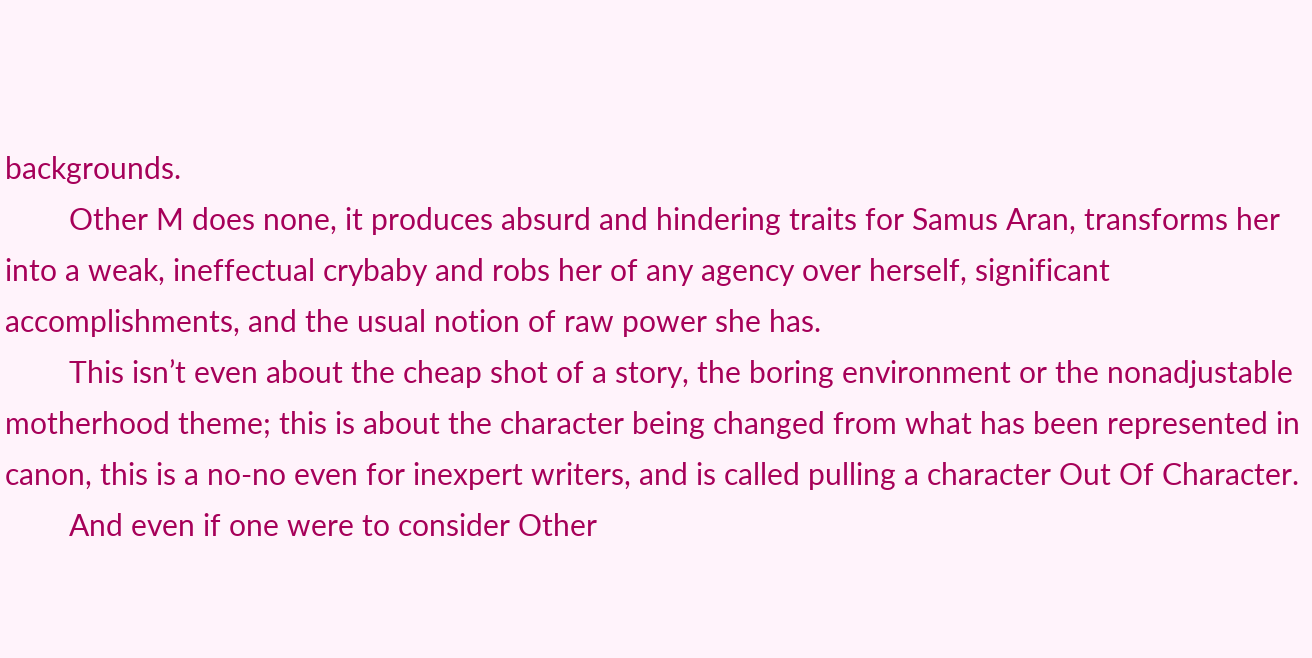backgrounds.
        Other M does none, it produces absurd and hindering traits for Samus Aran, transforms her into a weak, ineffectual crybaby and robs her of any agency over herself, significant accomplishments, and the usual notion of raw power she has.
        This isn’t even about the cheap shot of a story, the boring environment or the nonadjustable motherhood theme; this is about the character being changed from what has been represented in canon, this is a no-no even for inexpert writers, and is called pulling a character Out Of Character.
        And even if one were to consider Other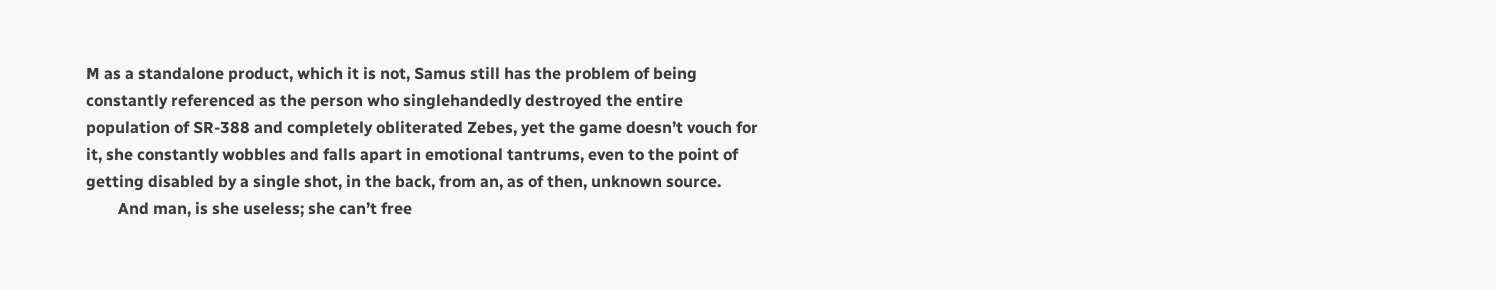M as a standalone product, which it is not, Samus still has the problem of being constantly referenced as the person who singlehandedly destroyed the entire population of SR-388 and completely obliterated Zebes, yet the game doesn’t vouch for it, she constantly wobbles and falls apart in emotional tantrums, even to the point of getting disabled by a single shot, in the back, from an, as of then, unknown source.
        And man, is she useless; she can’t free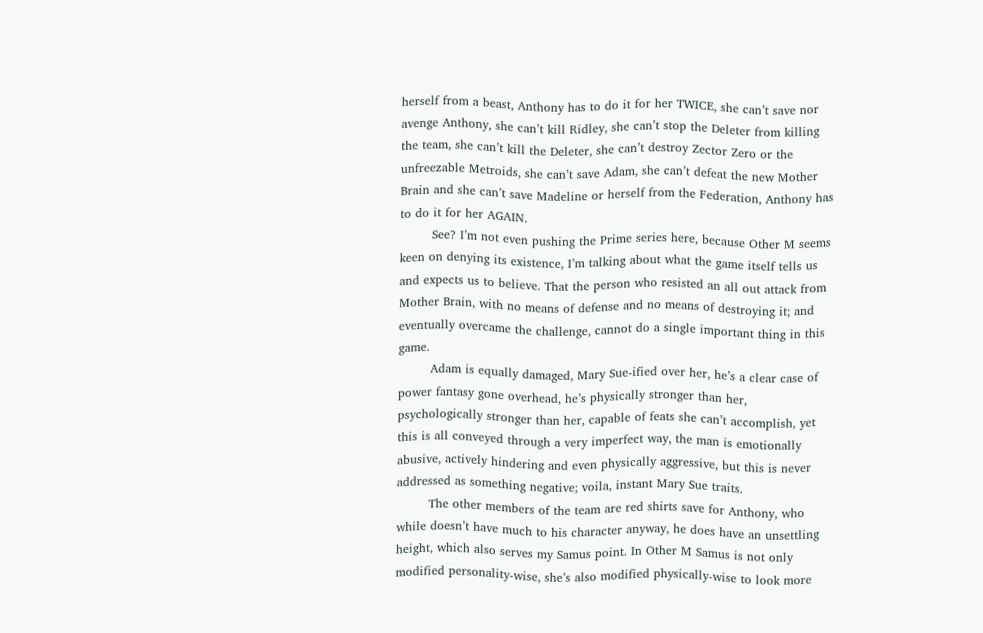herself from a beast, Anthony has to do it for her TWICE, she can’t save nor avenge Anthony, she can’t kill Ridley, she can’t stop the Deleter from killing the team, she can’t kill the Deleter, she can’t destroy Zector Zero or the unfreezable Metroids, she can’t save Adam, she can’t defeat the new Mother Brain and she can’t save Madeline or herself from the Federation, Anthony has to do it for her AGAIN.
        See? I’m not even pushing the Prime series here, because Other M seems keen on denying its existence, I’m talking about what the game itself tells us and expects us to believe. That the person who resisted an all out attack from Mother Brain, with no means of defense and no means of destroying it; and eventually overcame the challenge, cannot do a single important thing in this game.
        Adam is equally damaged, Mary Sue-ified over her, he’s a clear case of power fantasy gone overhead, he’s physically stronger than her, psychologically stronger than her, capable of feats she can’t accomplish, yet this is all conveyed through a very imperfect way, the man is emotionally abusive, actively hindering and even physically aggressive, but this is never addressed as something negative; voila, instant Mary Sue traits.
        The other members of the team are red shirts save for Anthony, who while doesn’t have much to his character anyway, he does have an unsettling height, which also serves my Samus point. In Other M Samus is not only modified personality-wise, she’s also modified physically-wise to look more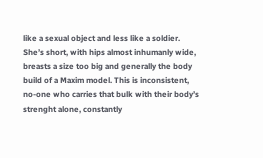like a sexual object and less like a soldier. She’s short, with hips almost inhumanly wide, breasts a size too big and generally the body build of a Maxim model. This is inconsistent, no-one who carries that bulk with their body’s strenght alone, constantly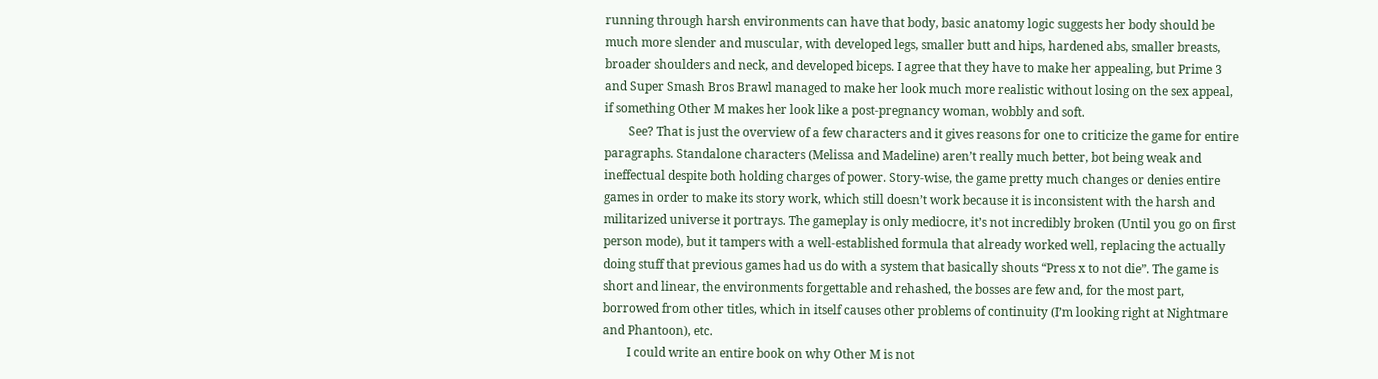running through harsh environments can have that body, basic anatomy logic suggests her body should be much more slender and muscular, with developed legs, smaller butt and hips, hardened abs, smaller breasts, broader shoulders and neck, and developed biceps. I agree that they have to make her appealing, but Prime 3 and Super Smash Bros Brawl managed to make her look much more realistic without losing on the sex appeal, if something Other M makes her look like a post-pregnancy woman, wobbly and soft.
        See? That is just the overview of a few characters and it gives reasons for one to criticize the game for entire paragraphs. Standalone characters (Melissa and Madeline) aren’t really much better, bot being weak and ineffectual despite both holding charges of power. Story-wise, the game pretty much changes or denies entire games in order to make its story work, which still doesn’t work because it is inconsistent with the harsh and militarized universe it portrays. The gameplay is only mediocre, it’s not incredibly broken (Until you go on first person mode), but it tampers with a well-established formula that already worked well, replacing the actually doing stuff that previous games had us do with a system that basically shouts “Press x to not die”. The game is short and linear, the environments forgettable and rehashed, the bosses are few and, for the most part, borrowed from other titles, which in itself causes other problems of continuity (I’m looking right at Nightmare and Phantoon), etc.
        I could write an entire book on why Other M is not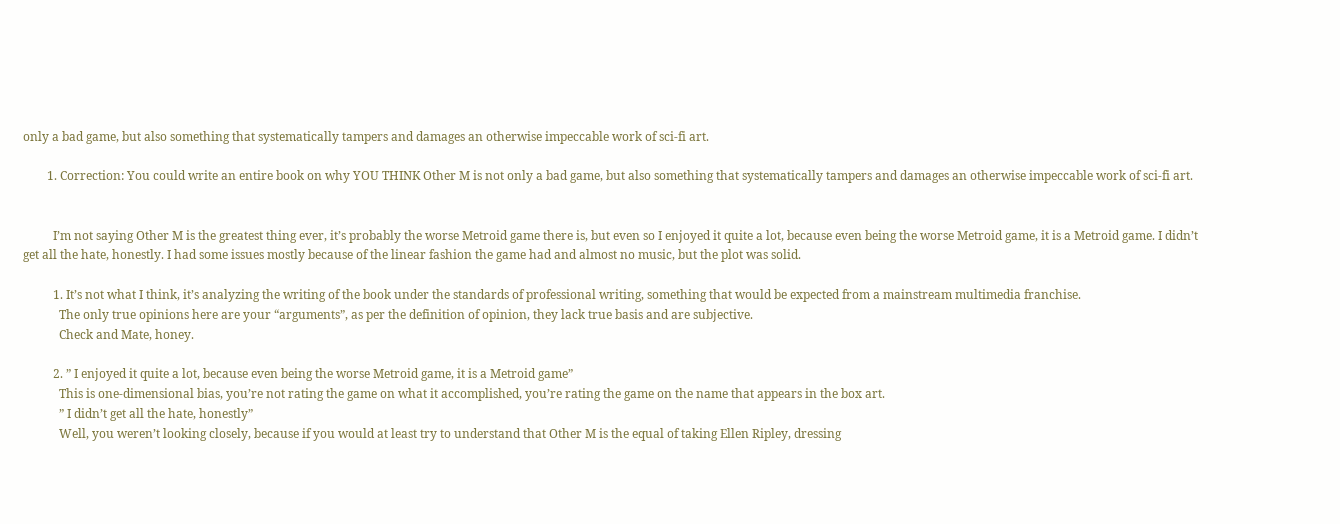only a bad game, but also something that systematically tampers and damages an otherwise impeccable work of sci-fi art.

        1. Correction: You could write an entire book on why YOU THINK Other M is not only a bad game, but also something that systematically tampers and damages an otherwise impeccable work of sci-fi art.


          I’m not saying Other M is the greatest thing ever, it’s probably the worse Metroid game there is, but even so I enjoyed it quite a lot, because even being the worse Metroid game, it is a Metroid game. I didn’t get all the hate, honestly. I had some issues mostly because of the linear fashion the game had and almost no music, but the plot was solid.

          1. It’s not what I think, it’s analyzing the writing of the book under the standards of professional writing, something that would be expected from a mainstream multimedia franchise.
            The only true opinions here are your “arguments”, as per the definition of opinion, they lack true basis and are subjective.
            Check and Mate, honey.

          2. ” I enjoyed it quite a lot, because even being the worse Metroid game, it is a Metroid game”
            This is one-dimensional bias, you’re not rating the game on what it accomplished, you’re rating the game on the name that appears in the box art.
            ” I didn’t get all the hate, honestly”
            Well, you weren’t looking closely, because if you would at least try to understand that Other M is the equal of taking Ellen Ripley, dressing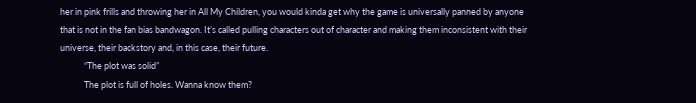her in pink frills and throwing her in All My Children, you would kinda get why the game is universally panned by anyone that is not in the fan bias bandwagon. It’s called pulling characters out of character and making them inconsistent with their universe, their backstory and, in this case, their future.
            “The plot was solid”
            The plot is full of holes. Wanna know them?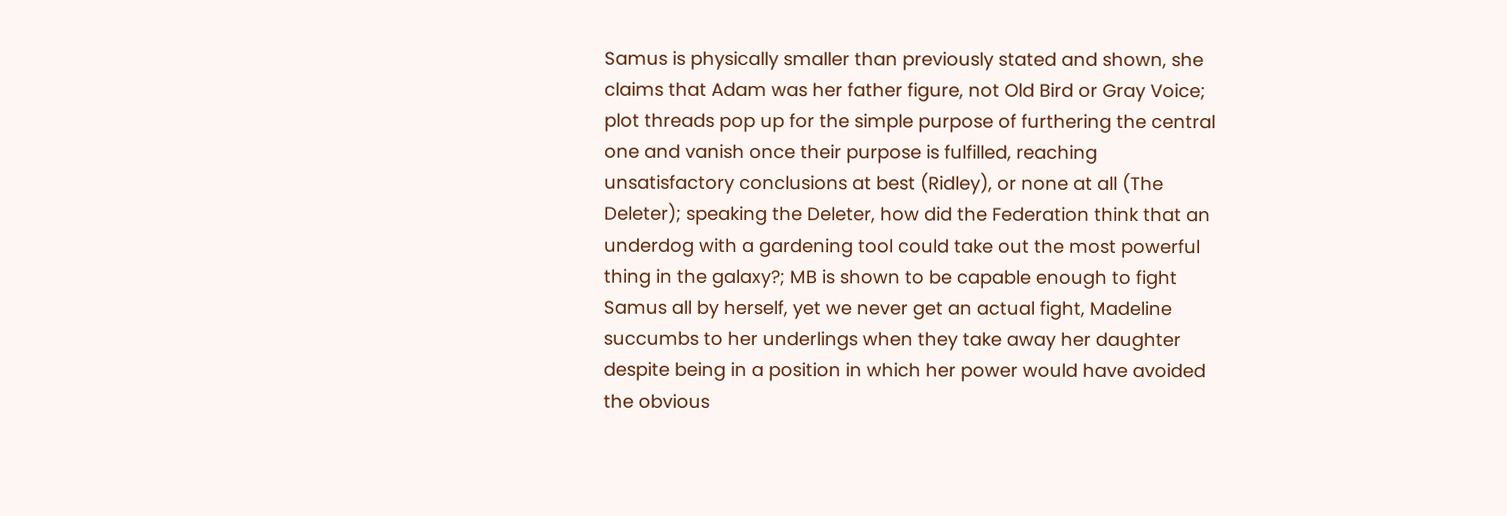Samus is physically smaller than previously stated and shown, she claims that Adam was her father figure, not Old Bird or Gray Voice; plot threads pop up for the simple purpose of furthering the central one and vanish once their purpose is fulfilled, reaching unsatisfactory conclusions at best (Ridley), or none at all (The Deleter); speaking the Deleter, how did the Federation think that an underdog with a gardening tool could take out the most powerful thing in the galaxy?; MB is shown to be capable enough to fight Samus all by herself, yet we never get an actual fight, Madeline succumbs to her underlings when they take away her daughter despite being in a position in which her power would have avoided the obvious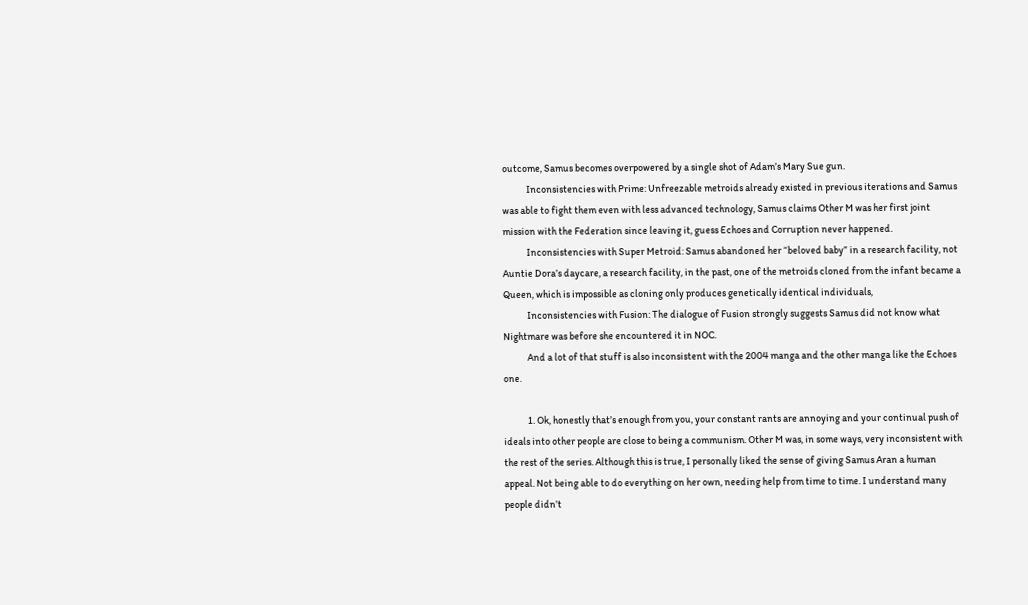outcome, Samus becomes overpowered by a single shot of Adam’s Mary Sue gun.
            Inconsistencies with Prime: Unfreezable metroids already existed in previous iterations and Samus was able to fight them even with less advanced technology, Samus claims Other M was her first joint mission with the Federation since leaving it, guess Echoes and Corruption never happened.
            Inconsistencies with Super Metroid: Samus abandoned her “beloved baby” in a research facility, not Auntie Dora’s daycare, a research facility, in the past, one of the metroids cloned from the infant became a Queen, which is impossible as cloning only produces genetically identical individuals,
            Inconsistencies with Fusion: The dialogue of Fusion strongly suggests Samus did not know what Nightmare was before she encountered it in NOC.
            And a lot of that stuff is also inconsistent with the 2004 manga and the other manga like the Echoes one.

            1. Ok, honestly that’s enough from you, your constant rants are annoying and your continual push of ideals into other people are close to being a communism. Other M was, in some ways, very inconsistent with the rest of the series. Although this is true, I personally liked the sense of giving Samus Aran a human appeal. Not being able to do everything on her own, needing help from time to time. I understand many people didn’t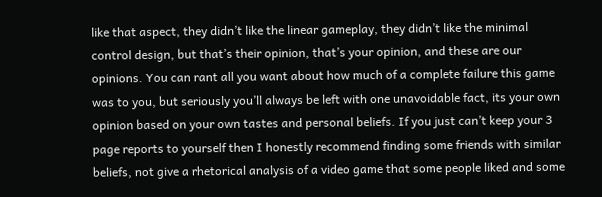like that aspect, they didn’t like the linear gameplay, they didn’t like the minimal control design, but that’s their opinion, that’s your opinion, and these are our opinions. You can rant all you want about how much of a complete failure this game was to you, but seriously you’ll always be left with one unavoidable fact, its your own opinion based on your own tastes and personal beliefs. If you just can’t keep your 3 page reports to yourself then I honestly recommend finding some friends with similar beliefs, not give a rhetorical analysis of a video game that some people liked and some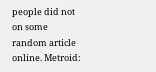people did not on some random article online. Metroid: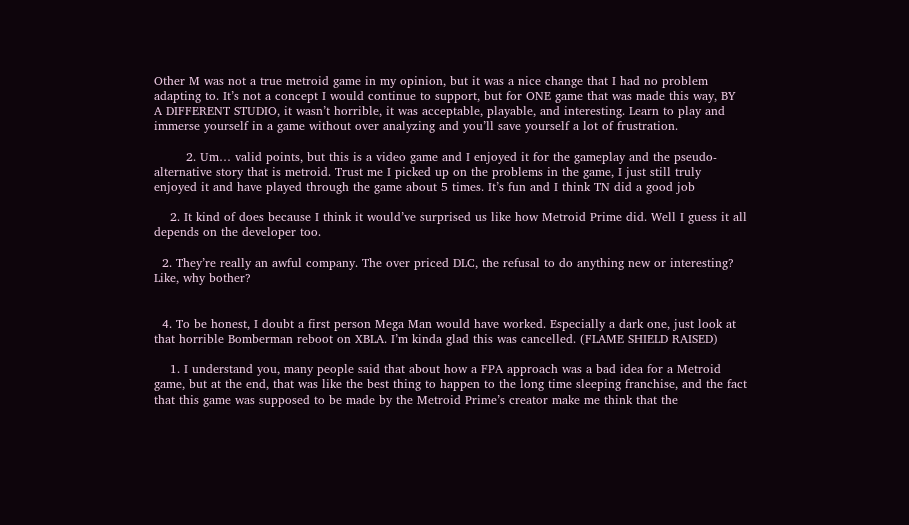Other M was not a true metroid game in my opinion, but it was a nice change that I had no problem adapting to. It’s not a concept I would continue to support, but for ONE game that was made this way, BY A DIFFERENT STUDIO, it wasn’t horrible, it was acceptable, playable, and interesting. Learn to play and immerse yourself in a game without over analyzing and you’ll save yourself a lot of frustration.

        2. Um… valid points, but this is a video game and I enjoyed it for the gameplay and the pseudo-alternative story that is metroid. Trust me I picked up on the problems in the game, I just still truly enjoyed it and have played through the game about 5 times. It’s fun and I think TN did a good job

    2. It kind of does because I think it would’ve surprised us like how Metroid Prime did. Well I guess it all depends on the developer too.

  2. They’re really an awful company. The over priced DLC, the refusal to do anything new or interesting? Like, why bother?


  4. To be honest, I doubt a first person Mega Man would have worked. Especially a dark one, just look at that horrible Bomberman reboot on XBLA. I’m kinda glad this was cancelled. (FLAME SHIELD RAISED)

    1. I understand you, many people said that about how a FPA approach was a bad idea for a Metroid game, but at the end, that was like the best thing to happen to the long time sleeping franchise, and the fact that this game was supposed to be made by the Metroid Prime’s creator make me think that the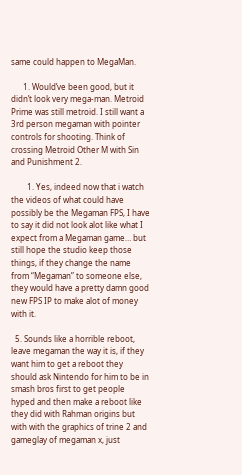same could happen to MegaMan.

      1. Would’ve been good, but it didn’t look very mega-man. Metroid Prime was still metroid. I still want a 3rd person megaman with pointer controls for shooting. Think of crossing Metroid Other M with Sin and Punishment 2.

        1. Yes, indeed now that i watch the videos of what could have possibly be the Megaman FPS, I have to say it did not look alot like what I expect from a Megaman game… but still hope the studio keep those things, if they change the name from “Megaman” to someone else, they would have a pretty damn good new FPS IP to make alot of money with it.

  5. Sounds like a horrible reboot, leave megaman the way it is, if they want him to get a reboot they should ask Nintendo for him to be in smash bros first to get people hyped and then make a reboot like they did with Rahman origins but with with the graphics of trine 2 and gameglay of megaman x, just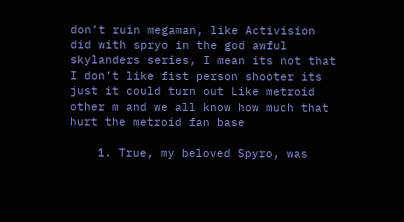don’t ruin megaman, like Activision did with spryo in the god awful skylanders series, I mean its not that I don’t like fist person shooter its just it could turn out Like metroid other m and we all know how much that hurt the metroid fan base

    1. True, my beloved Spyro, was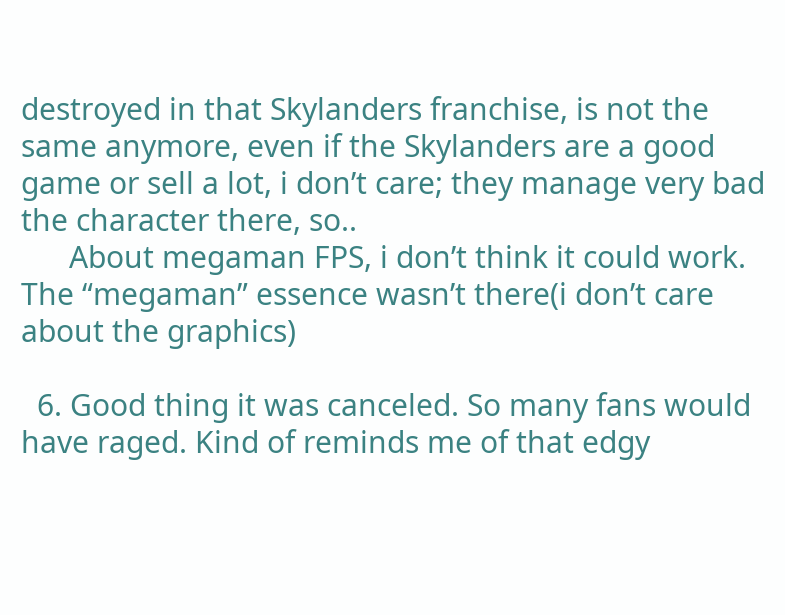destroyed in that Skylanders franchise, is not the same anymore, even if the Skylanders are a good game or sell a lot, i don’t care; they manage very bad the character there, so..
      About megaman FPS, i don’t think it could work. The “megaman” essence wasn’t there(i don’t care about the graphics)

  6. Good thing it was canceled. So many fans would have raged. Kind of reminds me of that edgy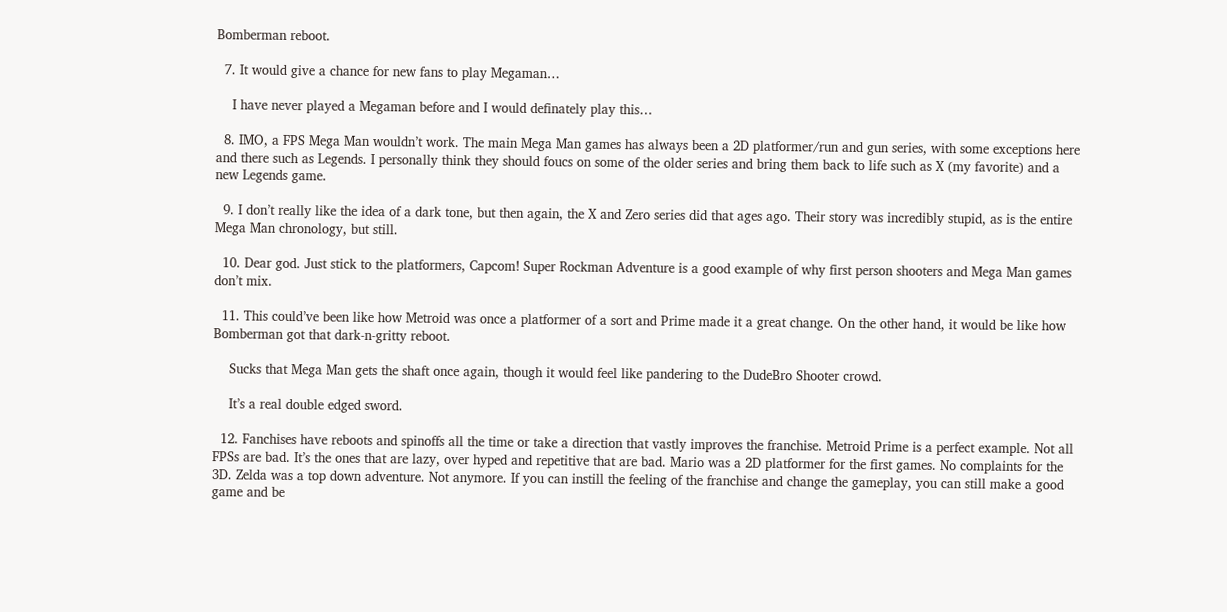Bomberman reboot.

  7. It would give a chance for new fans to play Megaman…

    I have never played a Megaman before and I would definately play this…

  8. IMO, a FPS Mega Man wouldn’t work. The main Mega Man games has always been a 2D platformer/run and gun series, with some exceptions here and there such as Legends. I personally think they should foucs on some of the older series and bring them back to life such as X (my favorite) and a new Legends game.

  9. I don’t really like the idea of a dark tone, but then again, the X and Zero series did that ages ago. Their story was incredibly stupid, as is the entire Mega Man chronology, but still.

  10. Dear god. Just stick to the platformers, Capcom! Super Rockman Adventure is a good example of why first person shooters and Mega Man games don’t mix.

  11. This could’ve been like how Metroid was once a platformer of a sort and Prime made it a great change. On the other hand, it would be like how Bomberman got that dark-n-gritty reboot.

    Sucks that Mega Man gets the shaft once again, though it would feel like pandering to the DudeBro Shooter crowd.

    It’s a real double edged sword.

  12. Fanchises have reboots and spinoffs all the time or take a direction that vastly improves the franchise. Metroid Prime is a perfect example. Not all FPSs are bad. It’s the ones that are lazy, over hyped and repetitive that are bad. Mario was a 2D platformer for the first games. No complaints for the 3D. Zelda was a top down adventure. Not anymore. If you can instill the feeling of the franchise and change the gameplay, you can still make a good game and be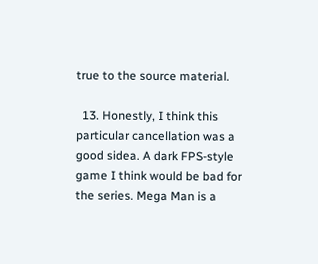true to the source material.

  13. Honestly, I think this particular cancellation was a good sidea. A dark FPS-style game I think would be bad for the series. Mega Man is a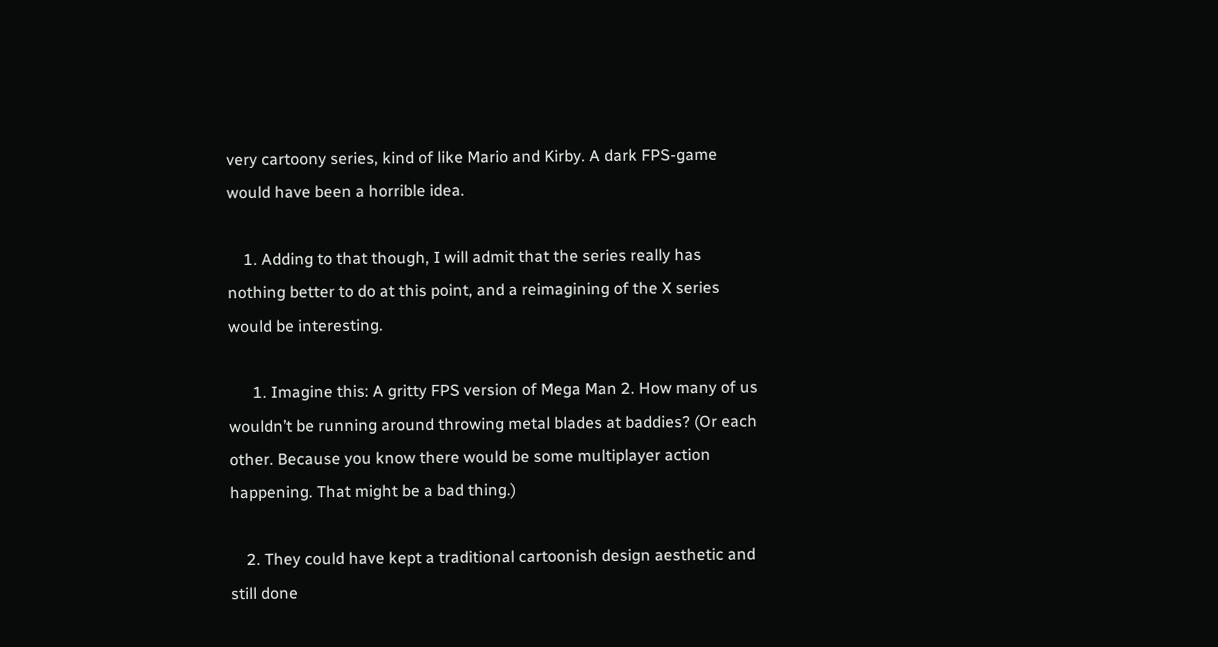very cartoony series, kind of like Mario and Kirby. A dark FPS-game would have been a horrible idea.

    1. Adding to that though, I will admit that the series really has nothing better to do at this point, and a reimagining of the X series would be interesting.

      1. Imagine this: A gritty FPS version of Mega Man 2. How many of us wouldn’t be running around throwing metal blades at baddies? (Or each other. Because you know there would be some multiplayer action happening. That might be a bad thing.)

    2. They could have kept a traditional cartoonish design aesthetic and still done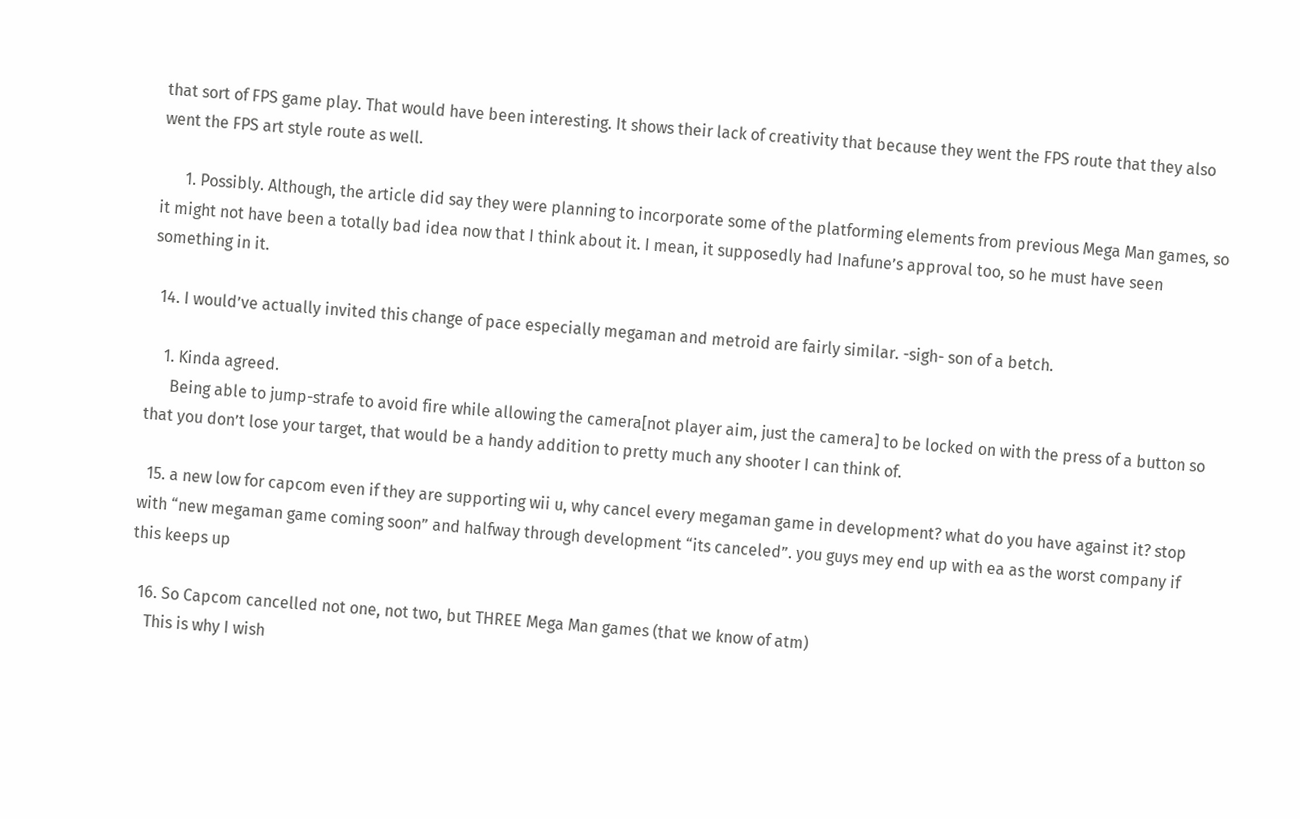that sort of FPS game play. That would have been interesting. It shows their lack of creativity that because they went the FPS route that they also went the FPS art style route as well.

      1. Possibly. Although, the article did say they were planning to incorporate some of the platforming elements from previous Mega Man games, so it might not have been a totally bad idea now that I think about it. I mean, it supposedly had Inafune’s approval too, so he must have seen something in it.

  14. I would’ve actually invited this change of pace especially megaman and metroid are fairly similar. -sigh- son of a betch.

    1. Kinda agreed.
      Being able to jump-strafe to avoid fire while allowing the camera[not player aim, just the camera] to be locked on with the press of a button so that you don’t lose your target, that would be a handy addition to pretty much any shooter I can think of.

  15. a new low for capcom even if they are supporting wii u, why cancel every megaman game in development? what do you have against it? stop with “new megaman game coming soon” and halfway through development “its canceled”. you guys mey end up with ea as the worst company if this keeps up

  16. So Capcom cancelled not one, not two, but THREE Mega Man games (that we know of atm)
    This is why I wish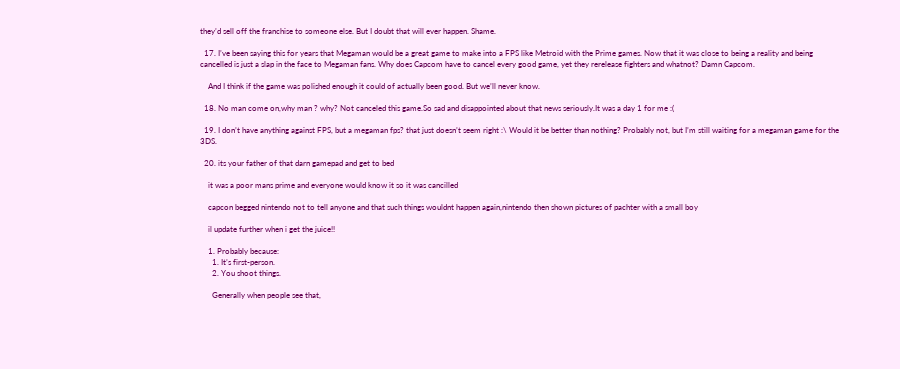they’d sell off the franchise to someone else. But I doubt that will ever happen. Shame.

  17. I’ve been saying this for years that Megaman would be a great game to make into a FPS like Metroid with the Prime games. Now that it was close to being a reality and being cancelled is just a slap in the face to Megaman fans. Why does Capcom have to cancel every good game, yet they rerelease fighters and whatnot? Damn Capcom.

    And I think if the game was polished enough it could of actually been good. But we’ll never know.

  18. No man come on,why man ? why? Not canceled this game.So sad and disappointed about that news seriously.It was a day 1 for me :(

  19. I don’t have anything against FPS, but a megaman fps? that just doesn’t seem right :\ Would it be better than nothing? Probably not, but I’m still waiting for a megaman game for the 3DS.

  20. its your father of that darn gamepad and get to bed

    it was a poor mans prime and everyone would know it so it was cancilled

    capcon begged nintendo not to tell anyone and that such things wouldnt happen again,nintendo then shown pictures of pachter with a small boy

    il update further when i get the juice!!

    1. Probably because:
      1. It’s first-person.
      2. You shoot things.

      Generally when people see that,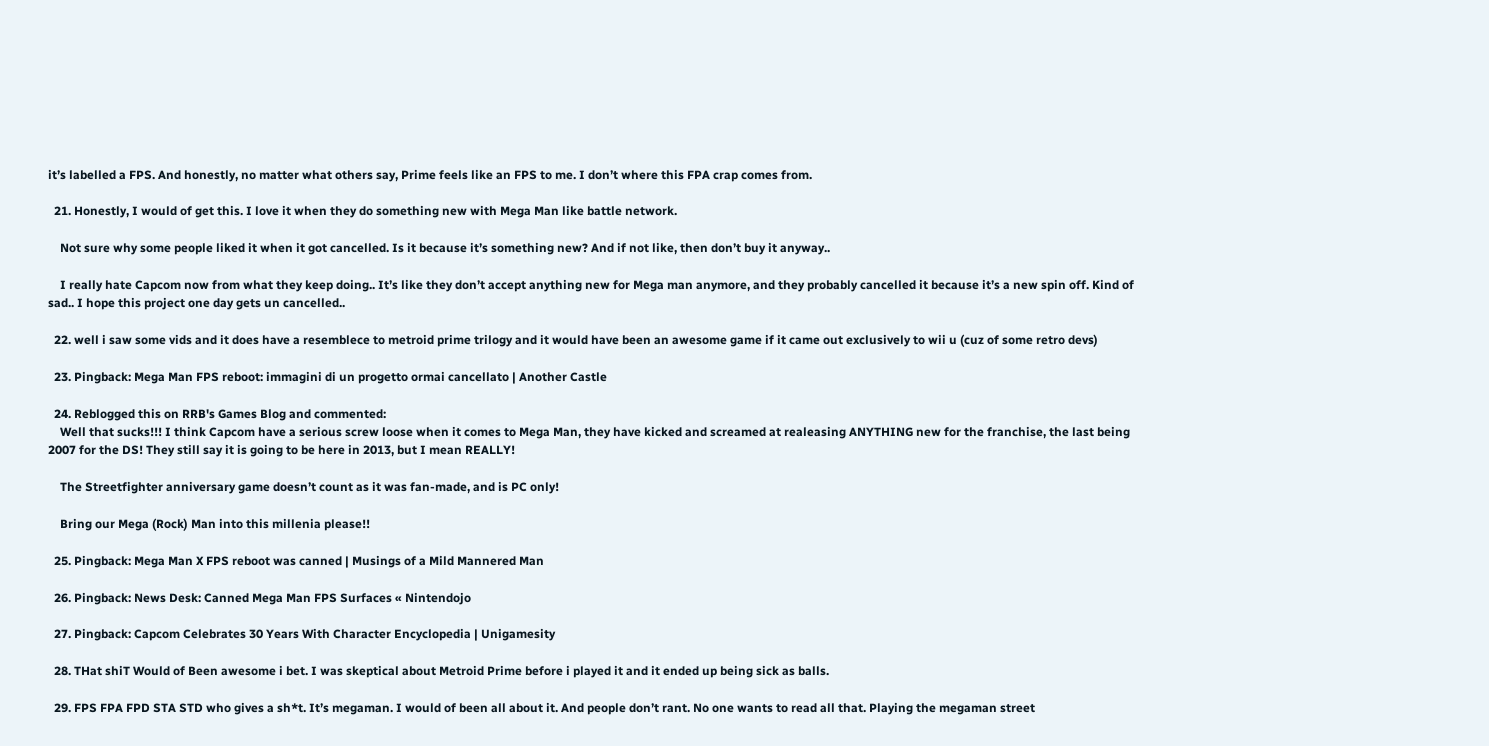it’s labelled a FPS. And honestly, no matter what others say, Prime feels like an FPS to me. I don’t where this FPA crap comes from.

  21. Honestly, I would of get this. I love it when they do something new with Mega Man like battle network.

    Not sure why some people liked it when it got cancelled. Is it because it’s something new? And if not like, then don’t buy it anyway..

    I really hate Capcom now from what they keep doing.. It’s like they don’t accept anything new for Mega man anymore, and they probably cancelled it because it’s a new spin off. Kind of sad.. I hope this project one day gets un cancelled..

  22. well i saw some vids and it does have a resemblece to metroid prime trilogy and it would have been an awesome game if it came out exclusively to wii u (cuz of some retro devs)

  23. Pingback: Mega Man FPS reboot: immagini di un progetto ormai cancellato | Another Castle

  24. Reblogged this on RRB's Games Blog and commented:
    Well that sucks!!! I think Capcom have a serious screw loose when it comes to Mega Man, they have kicked and screamed at realeasing ANYTHING new for the franchise, the last being 2007 for the DS! They still say it is going to be here in 2013, but I mean REALLY!

    The Streetfighter anniversary game doesn’t count as it was fan-made, and is PC only!

    Bring our Mega (Rock) Man into this millenia please!!

  25. Pingback: Mega Man X FPS reboot was canned | Musings of a Mild Mannered Man

  26. Pingback: News Desk: Canned Mega Man FPS Surfaces « Nintendojo

  27. Pingback: Capcom Celebrates 30 Years With Character Encyclopedia | Unigamesity

  28. THat shiT Would of Been awesome i bet. I was skeptical about Metroid Prime before i played it and it ended up being sick as balls.

  29. FPS FPA FPD STA STD who gives a sh*t. It’s megaman. I would of been all about it. And people don’t rant. No one wants to read all that. Playing the megaman street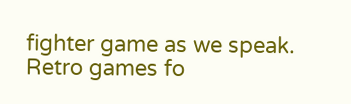fighter game as we speak. Retro games fo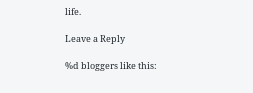life.

Leave a Reply

%d bloggers like this: